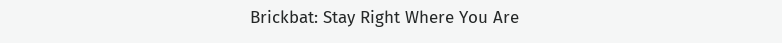Brickbat: Stay Right Where You Are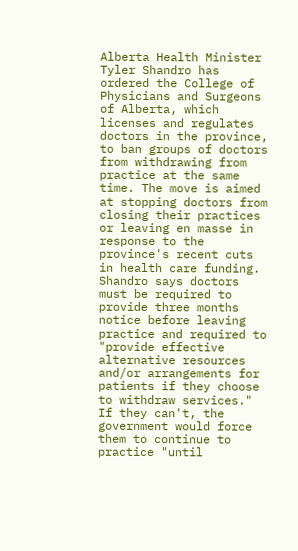Alberta Health Minister Tyler Shandro has ordered the College of Physicians and Surgeons of Alberta, which licenses and regulates doctors in the province, to ban groups of doctors from withdrawing from practice at the same time. The move is aimed at stopping doctors from closing their practices or leaving en masse in response to the province's recent cuts in health care funding. Shandro says doctors must be required to provide three months notice before leaving practice and required to "provide effective alternative resources and/or arrangements for patients if they choose to withdraw services." If they can't, the government would force them to continue to practice "until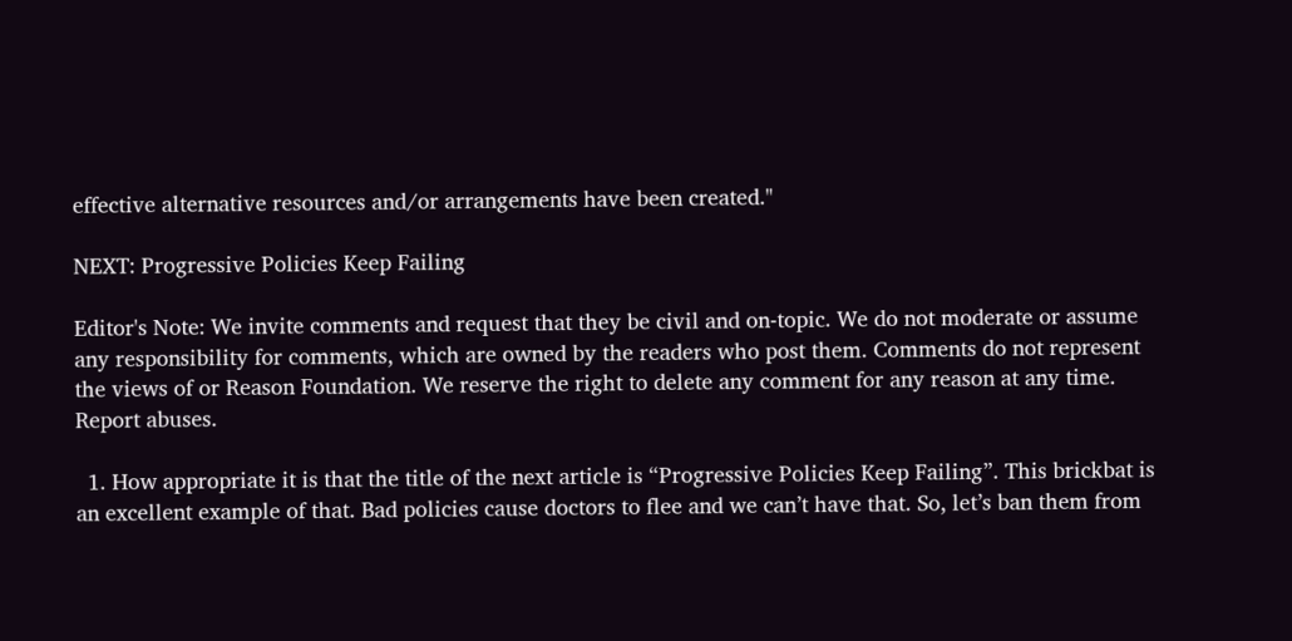effective alternative resources and/or arrangements have been created."

NEXT: Progressive Policies Keep Failing

Editor's Note: We invite comments and request that they be civil and on-topic. We do not moderate or assume any responsibility for comments, which are owned by the readers who post them. Comments do not represent the views of or Reason Foundation. We reserve the right to delete any comment for any reason at any time. Report abuses.

  1. How appropriate it is that the title of the next article is “Progressive Policies Keep Failing”. This brickbat is an excellent example of that. Bad policies cause doctors to flee and we can’t have that. So, let’s ban them from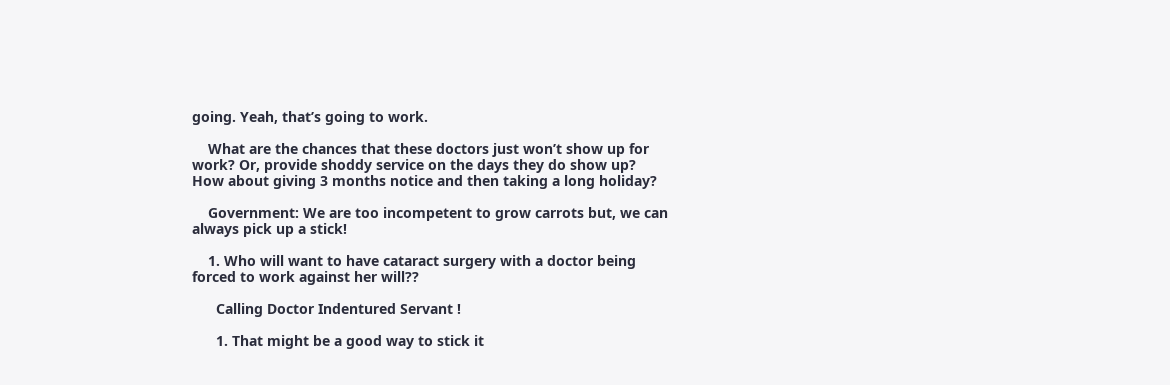going. Yeah, that’s going to work.

    What are the chances that these doctors just won’t show up for work? Or, provide shoddy service on the days they do show up? How about giving 3 months notice and then taking a long holiday?

    Government: We are too incompetent to grow carrots but, we can always pick up a stick!

    1. Who will want to have cataract surgery with a doctor being forced to work against her will??

      Calling Doctor Indentured Servant !

      1. That might be a good way to stick it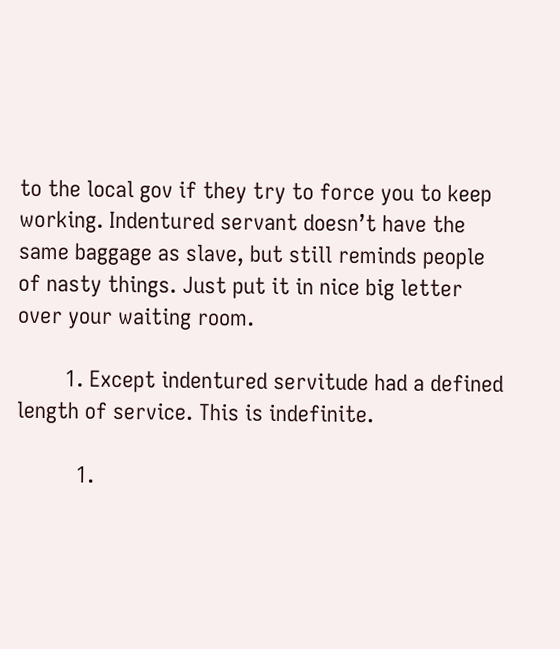to the local gov if they try to force you to keep working. Indentured servant doesn’t have the same baggage as slave, but still reminds people of nasty things. Just put it in nice big letter over your waiting room.

        1. Except indentured servitude had a defined length of service. This is indefinite.

          1.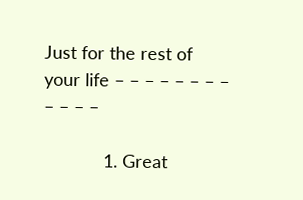Just for the rest of your life – – – – – – – – – – – –

            1. Great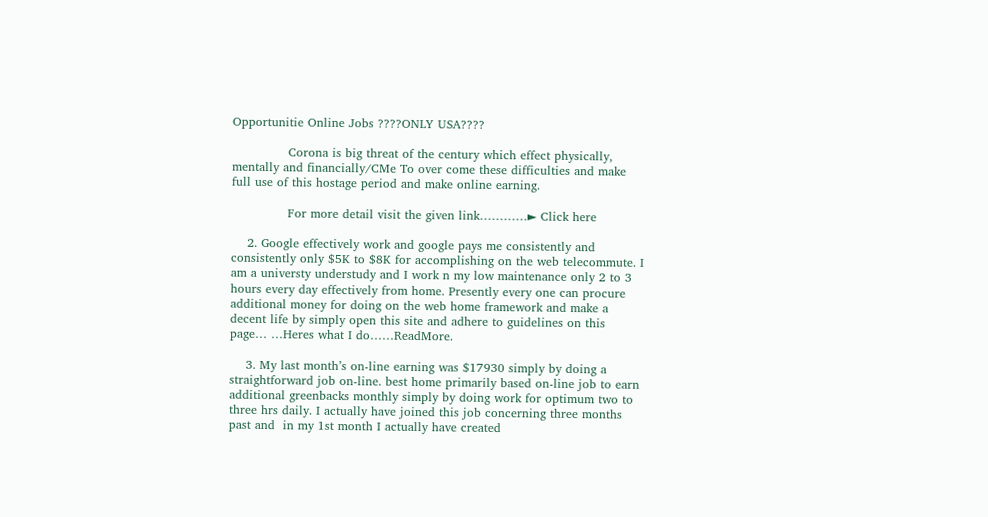Opportunitie Online Jobs ????ONLY USA????

              Corona is big threat of the century which effect physically, mentally and financially/CMe To over come these difficulties and make full use of this hostage period and make online earning.

              For more detail visit the given link…………► Click here

    2. Google effectively work and google pays me consistently and consistently only $5K to $8K for accomplishing on the web telecommute. I am a universty understudy and I work n my low maintenance only 2 to 3 hours every day effectively from home. Presently every one can procure additional money for doing on the web home framework and make a decent life by simply open this site and adhere to guidelines on this page… …Heres what I do……ReadMore.

    3. My last month’s on-line earning was $17930 simply by doing a straightforward job on-line. best home primarily based on-line job to earn additional greenbacks monthly simply by doing work for optimum two to three hrs daily. I actually have joined this job concerning three months past and  in my 1st month I actually have created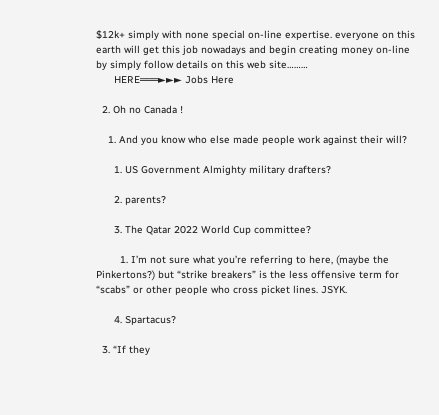$12k+ simply with none special on-line expertise. everyone on this earth will get this job nowadays and begin creating money on-line by simply follow details on this web site………
      HERE═══►►► Jobs Here

  2. Oh no Canada !

    1. And you know who else made people work against their will?

      1. US Government Almighty military drafters?

      2. parents?

      3. The Qatar 2022 World Cup committee?

        1. I’m not sure what you’re referring to here, (maybe the Pinkertons?) but “strike breakers” is the less offensive term for “scabs” or other people who cross picket lines. JSYK.

      4. Spartacus?

  3. “If they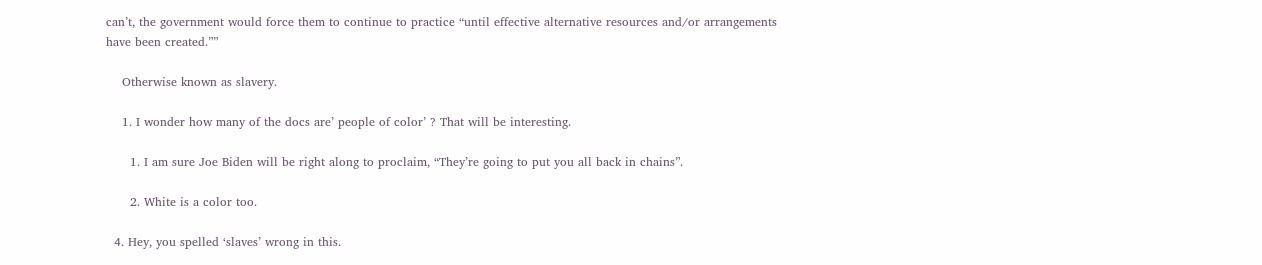can’t, the government would force them to continue to practice “until effective alternative resources and/or arrangements have been created.””

    Otherwise known as slavery.

    1. I wonder how many of the docs are’ people of color’ ? That will be interesting.

      1. I am sure Joe Biden will be right along to proclaim, “They’re going to put you all back in chains”.

      2. White is a color too.

  4. Hey, you spelled ‘slaves’ wrong in this.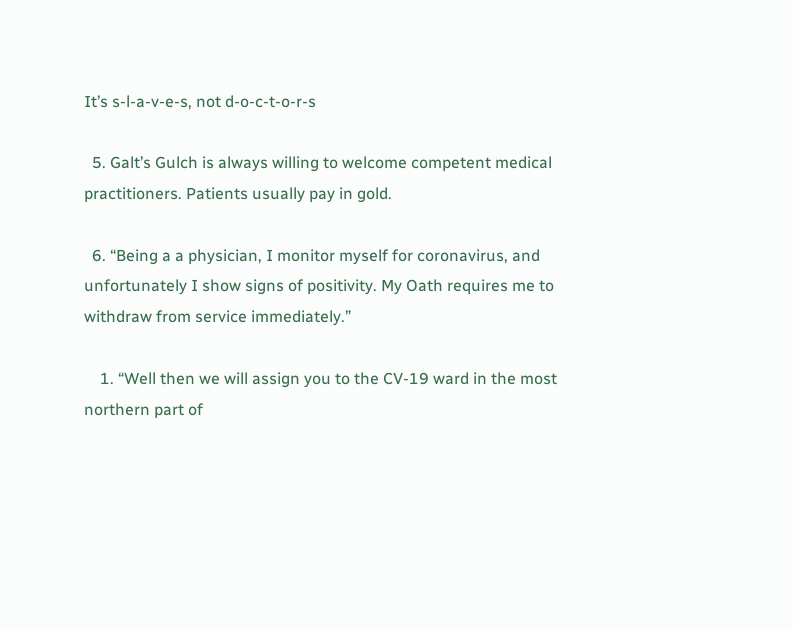It’s s-l-a-v-e-s, not d-o-c-t-o-r-s

  5. Galt’s Gulch is always willing to welcome competent medical practitioners. Patients usually pay in gold.

  6. “Being a a physician, I monitor myself for coronavirus, and unfortunately I show signs of positivity. My Oath requires me to withdraw from service immediately.”

    1. “Well then we will assign you to the CV-19 ward in the most northern part of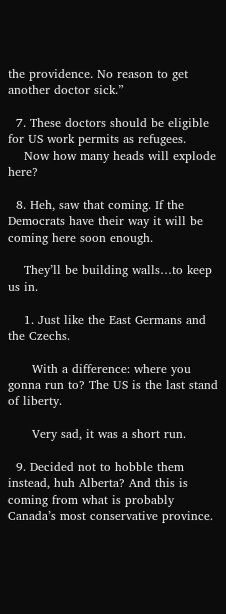the providence. No reason to get another doctor sick.”

  7. These doctors should be eligible for US work permits as refugees.
    Now how many heads will explode here?

  8. Heh, saw that coming. If the Democrats have their way it will be coming here soon enough.

    They’ll be building walls…to keep us in.

    1. Just like the East Germans and the Czechs.

      With a difference: where you gonna run to? The US is the last stand of liberty.

      Very sad, it was a short run.

  9. Decided not to hobble them instead, huh Alberta? And this is coming from what is probably Canada’s most conservative province.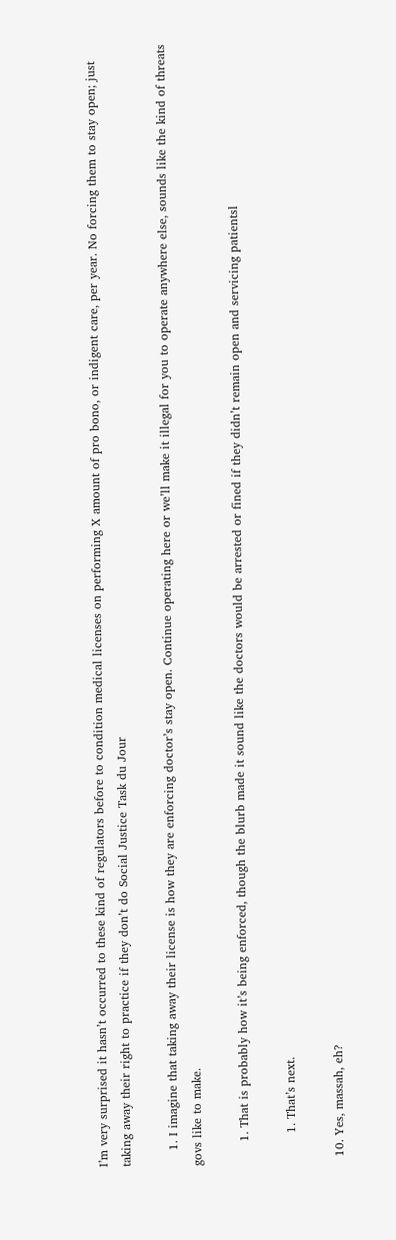I’m very surprised it hasn’t occurred to these kind of regulators before to condition medical licenses on performing X amount of pro bono, or indigent care, per year. No forcing them to stay open; just taking away their right to practice if they don’t do Social Justice Task du Jour

    1. I imagine that taking away their license is how they are enforcing doctor’s stay open. Continue operating here or we’ll make it illegal for you to operate anywhere else, sounds like the kind of threats govs like to make.

      1. That is probably how it’s being enforced, though the blurb made it sound like the doctors would be arrested or fined if they didn’t remain open and servicing patientsl

        1. That’s next.

  10. Yes, massah, eh?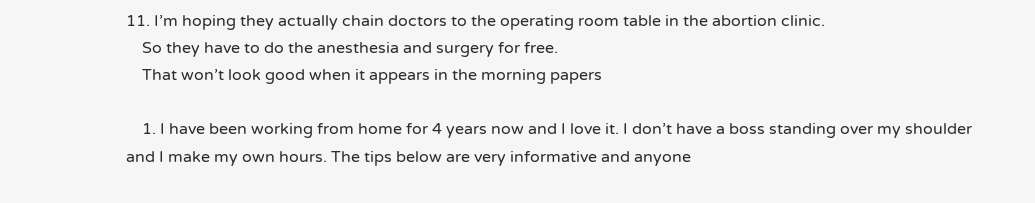11. I’m hoping they actually chain doctors to the operating room table in the abortion clinic.
    So they have to do the anesthesia and surgery for free.
    That won’t look good when it appears in the morning papers

    1. I have been working from home for 4 years now and I love it. I don’t have a boss standing over my shoulder and I make my own hours. The tips below are very informative and anyone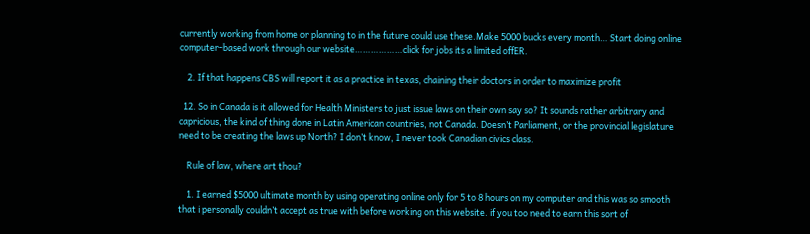currently working from home or planning to in the future could use these.Make 5000 bucks every month… Start doing online computer-based work through our website………………click for jobs its a limited offER.

    2. If that happens CBS will report it as a practice in texas, chaining their doctors in order to maximize profit

  12. So in Canada is it allowed for Health Ministers to just issue laws on their own say so? It sounds rather arbitrary and capricious, the kind of thing done in Latin American countries, not Canada. Doesn’t Parliament, or the provincial legislature need to be creating the laws up North? I don’t know, I never took Canadian civics class.

    Rule of law, where art thou?

    1. I earned $5000 ultimate month by using operating online only for 5 to 8 hours on my computer and this was so smooth that i personally couldn’t accept as true with before working on this website. if you too need to earn this sort of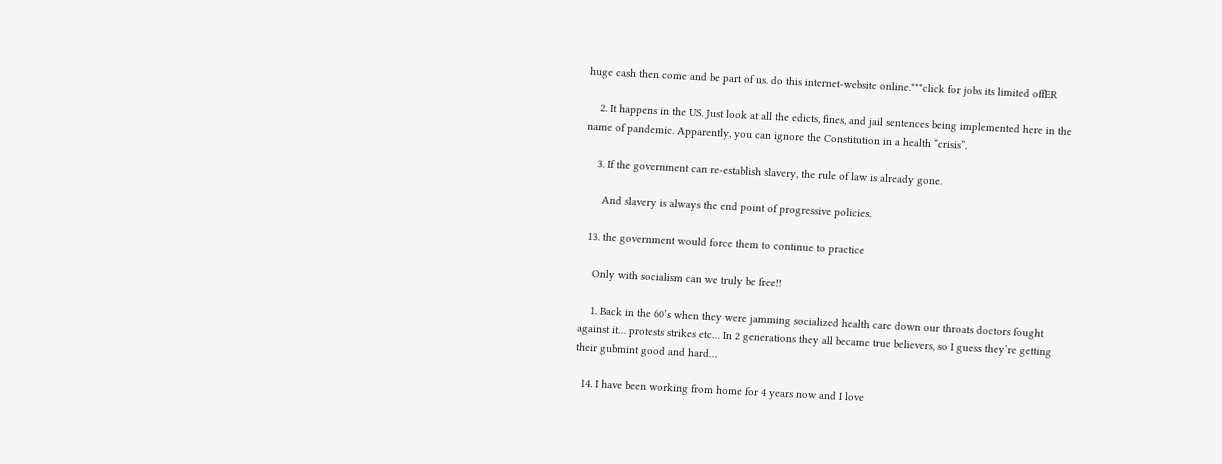huge cash then come and be part of us. do this internet-website online.***click for jobs its limited offER

    2. It happens in the US. Just look at all the edicts, fines, and jail sentences being implemented here in the name of pandemic. Apparently, you can ignore the Constitution in a health “crisis”.

    3. If the government can re-establish slavery, the rule of law is already gone.

      And slavery is always the end point of progressive policies.

  13. the government would force them to continue to practice

    Only with socialism can we truly be free!!

    1. Back in the 60’s when they were jamming socialized health care down our throats doctors fought against it… protests strikes etc… In 2 generations they all became true believers, so I guess they’re getting their gubmint good and hard…

  14. I have been working from home for 4 years now and I love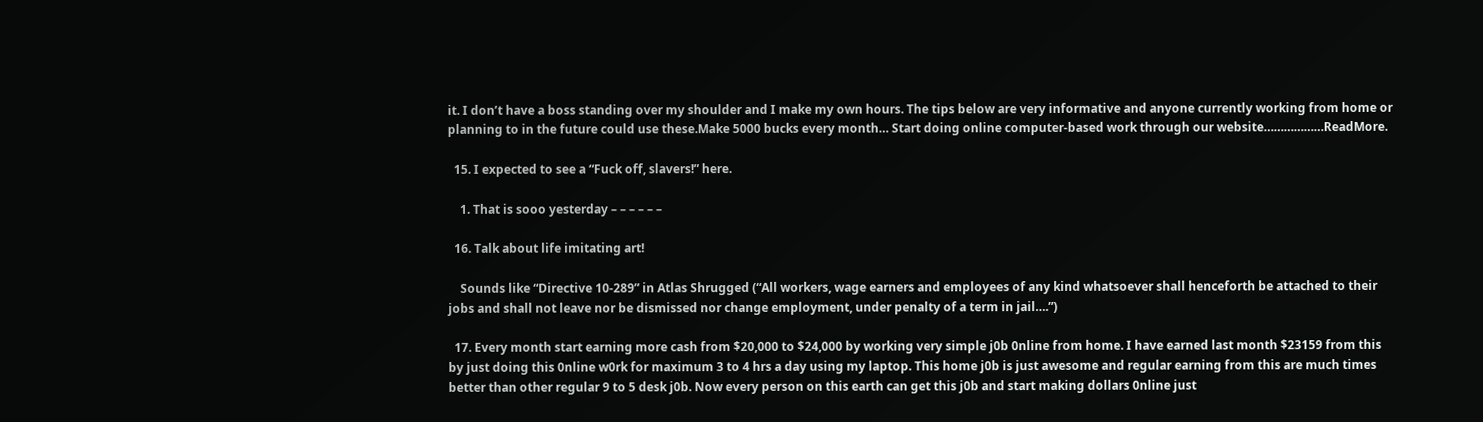it. I don’t have a boss standing over my shoulder and I make my own hours. The tips below are very informative and anyone currently working from home or planning to in the future could use these.Make 5000 bucks every month… Start doing online computer-based work through our website………………ReadMore.

  15. I expected to see a “Fuck off, slavers!” here.

    1. That is sooo yesterday – – – – – –

  16. Talk about life imitating art!

    Sounds like “Directive 10-289” in Atlas Shrugged (“All workers, wage earners and employees of any kind whatsoever shall henceforth be attached to their jobs and shall not leave nor be dismissed nor change employment, under penalty of a term in jail….”)

  17. Every month start earning more cash from $20,000 to $24,000 by working very simple j0b 0nline from home. I have earned last month $23159 from this by just doing this 0nline w0rk for maximum 3 to 4 hrs a day using my laptop. This home j0b is just awesome and regular earning from this are much times better than other regular 9 to 5 desk j0b. Now every person on this earth can get this j0b and start making dollars 0nline just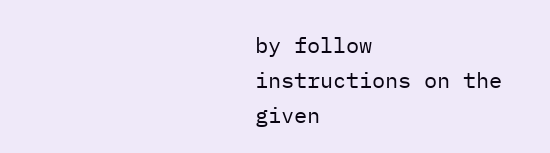by follow instructions on the given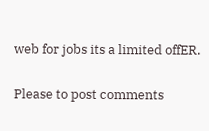web for jobs its a limited offER.

Please to post comments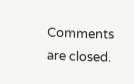Comments are closed.